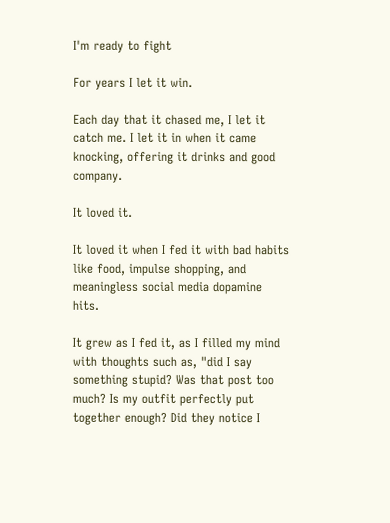I'm ready to fight

For years I let it win.

Each day that it chased me, I let it catch me. I let it in when it came knocking, offering it drinks and good company.

It loved it.

It loved it when I fed it with bad habits like food, impulse shopping, and meaningless social media dopamine hits.

It grew as I fed it, as I filled my mind with thoughts such as, "did I say something stupid? Was that post too much? Is my outfit perfectly put together enough? Did they notice I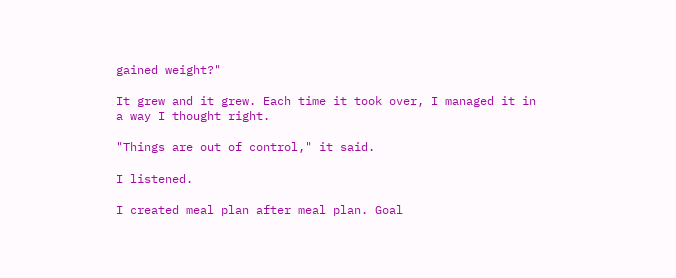gained weight?"

It grew and it grew. Each time it took over, I managed it in a way I thought right.

"Things are out of control," it said.

I listened.

I created meal plan after meal plan. Goal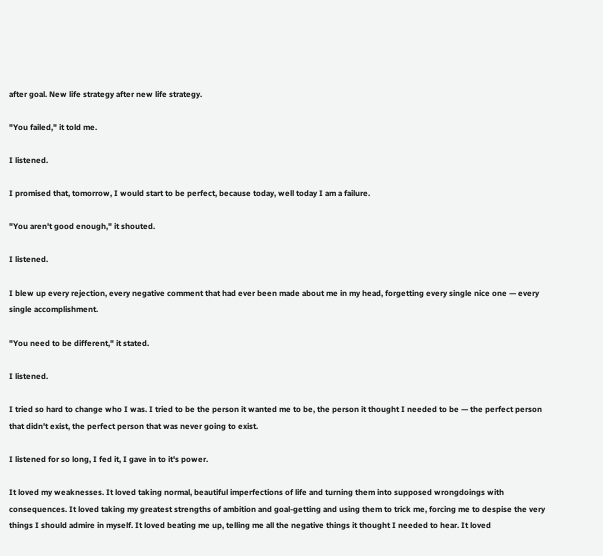after goal. New life strategy after new life strategy.

"You failed," it told me.

I listened.

I promised that, tomorrow, I would start to be perfect, because today, well today I am a failure.

"You aren't good enough," it shouted.

I listened.

I blew up every rejection, every negative comment that had ever been made about me in my head, forgetting every single nice one — every single accomplishment.

"You need to be different," it stated.

I listened.

I tried so hard to change who I was. I tried to be the person it wanted me to be, the person it thought I needed to be — the perfect person that didn't exist, the perfect person that was never going to exist.

I listened for so long, I fed it, I gave in to it's power.

It loved my weaknesses. It loved taking normal, beautiful imperfections of life and turning them into supposed wrongdoings with consequences. It loved taking my greatest strengths of ambition and goal-getting and using them to trick me, forcing me to despise the very things I should admire in myself. It loved beating me up, telling me all the negative things it thought I needed to hear. It loved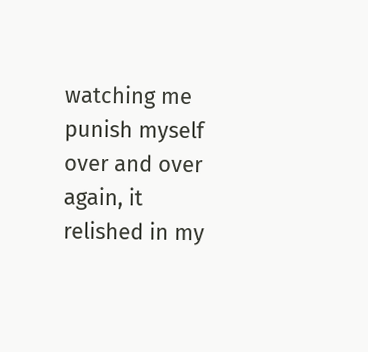watching me punish myself over and over again, it relished in my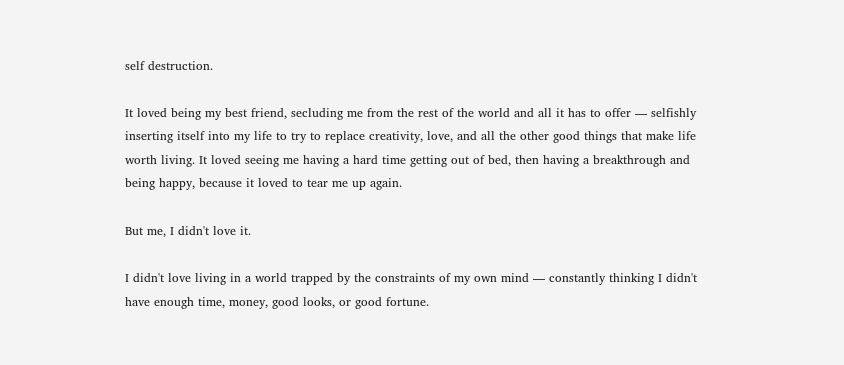self destruction.

It loved being my best friend, secluding me from the rest of the world and all it has to offer — selfishly inserting itself into my life to try to replace creativity, love, and all the other good things that make life worth living. It loved seeing me having a hard time getting out of bed, then having a breakthrough and being happy, because it loved to tear me up again.

But me, I didn't love it.

I didn't love living in a world trapped by the constraints of my own mind — constantly thinking I didn't have enough time, money, good looks, or good fortune.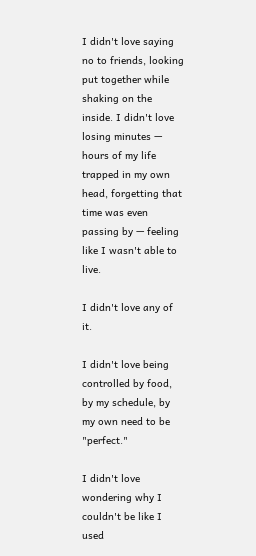I didn't love saying no to friends, looking put together while shaking on the inside. I didn't love losing minutes — hours of my life trapped in my own head, forgetting that time was even passing by — feeling like I wasn't able to live.

I didn't love any of it.

I didn't love being controlled by food, by my schedule, by my own need to be "perfect."

I didn't love wondering why I couldn't be like I used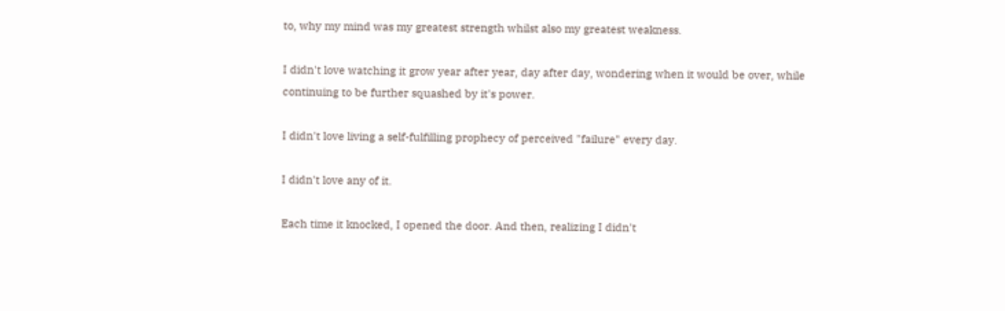to, why my mind was my greatest strength whilst also my greatest weakness.

I didn't love watching it grow year after year, day after day, wondering when it would be over, while continuing to be further squashed by it's power.

I didn't love living a self-fulfilling prophecy of perceived "failure" every day.

I didn't love any of it.

Each time it knocked, I opened the door. And then, realizing I didn't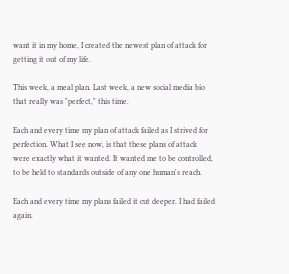want it in my home, I created the newest plan of attack for getting it out of my life.

This week, a meal plan. Last week, a new social media bio that really was "perfect," this time.

Each and every time my plan of attack failed as I strived for perfection. What I see now, is that these plans of attack were exactly what it wanted. It wanted me to be controlled, to be held to standards outside of any one human's reach.

Each and every time my plans failed it cut deeper. I had failed again.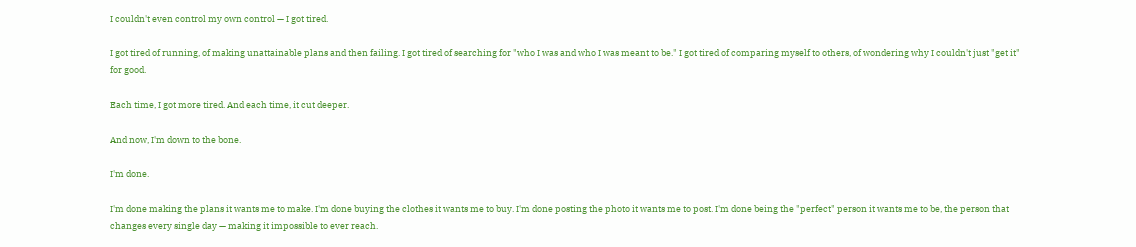I couldn't even control my own control — I got tired.

I got tired of running, of making unattainable plans and then failing. I got tired of searching for "who I was and who I was meant to be." I got tired of comparing myself to others, of wondering why I couldn't just "get it" for good.

Each time, I got more tired. And each time, it cut deeper.

And now, I'm down to the bone.

I'm done.

I'm done making the plans it wants me to make. I'm done buying the clothes it wants me to buy. I'm done posting the photo it wants me to post. I'm done being the "perfect" person it wants me to be, the person that changes every single day — making it impossible to ever reach.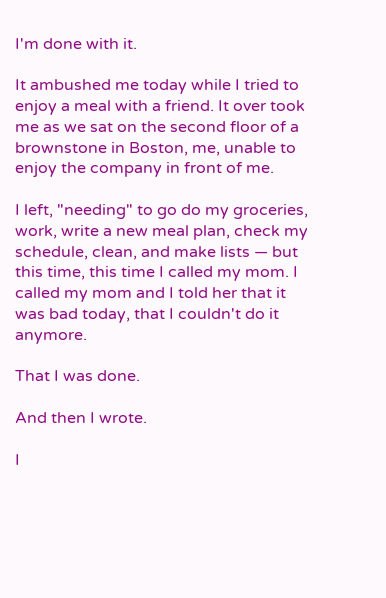I'm done with it.

It ambushed me today while I tried to enjoy a meal with a friend. It over took me as we sat on the second floor of a brownstone in Boston, me, unable to enjoy the company in front of me.

I left, "needing" to go do my groceries, work, write a new meal plan, check my schedule, clean, and make lists — but this time, this time I called my mom. I called my mom and I told her that it was bad today, that I couldn't do it anymore.

That I was done.

And then I wrote.

I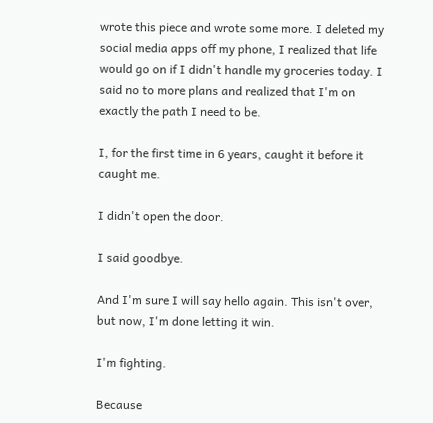wrote this piece and wrote some more. I deleted my social media apps off my phone, I realized that life would go on if I didn't handle my groceries today. I said no to more plans and realized that I'm on exactly the path I need to be.

I, for the first time in 6 years, caught it before it caught me.

I didn't open the door.

I said goodbye.

And I'm sure I will say hello again. This isn't over, but now, I'm done letting it win.

I'm fighting.

Because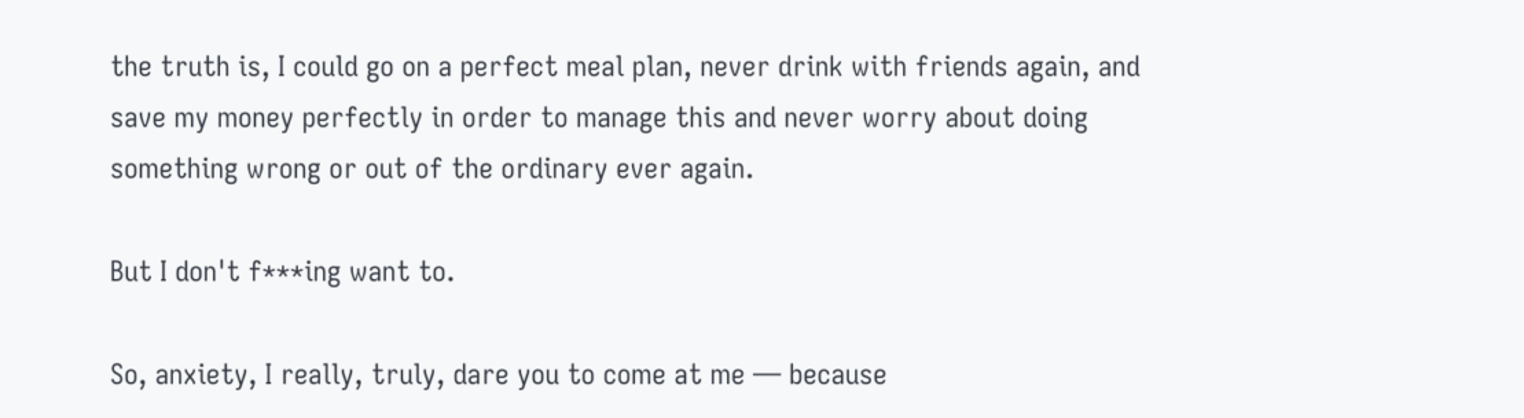the truth is, I could go on a perfect meal plan, never drink with friends again, and save my money perfectly in order to manage this and never worry about doing something wrong or out of the ordinary ever again.

But I don't f***ing want to.

So, anxiety, I really, truly, dare you to come at me — because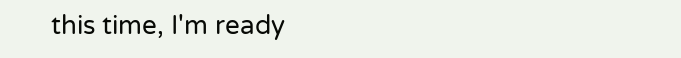this time, I'm ready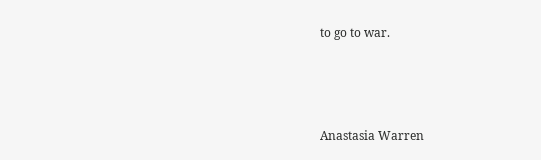to go to war.



Anastasia Warren